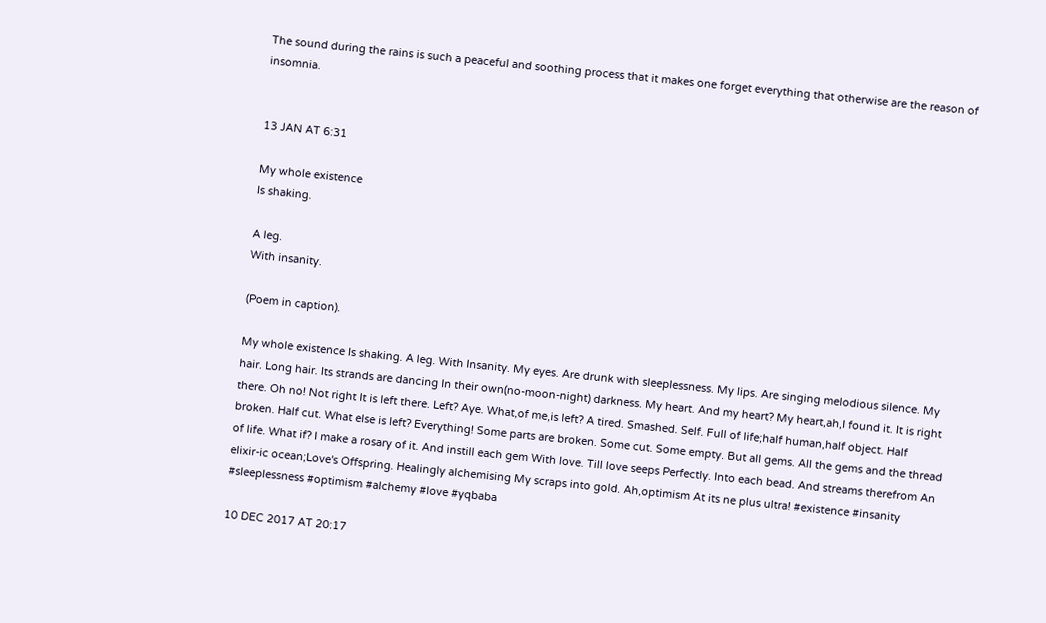The sound during the rains is such a peaceful and soothing process that it makes one forget everything that otherwise are the reason of insomnia.


13 JAN AT 6:31

My whole existence
Is shaking.

A leg.
With insanity.

(Poem in caption).

My whole existence Is shaking. A leg. With Insanity. My eyes. Are drunk with sleeplessness. My lips. Are singing melodious silence. My hair. Long hair. Its strands are dancing In their own(no-moon-night) darkness. My heart. And my heart? My heart,ah,I found it. It is right there. Oh no! Not right It is left there. Left? Aye. What,of me,is left? A tired. Smashed. Self. Full of life;half human,half object. Half broken. Half cut. What else is left? Everything! Some parts are broken. Some cut. Some empty. But all gems. All the gems and the thread of life. What if? I make a rosary of it. And instill each gem With love. Till love seeps Perfectly. Into each bead. And streams therefrom An elixir-ic ocean;Love's Offspring. Healingly alchemising My scraps into gold. Ah,optimism At its ne plus ultra! #existence #insanity #sleeplessness #optimism #alchemy #love #yqbaba

10 DEC 2017 AT 20:17